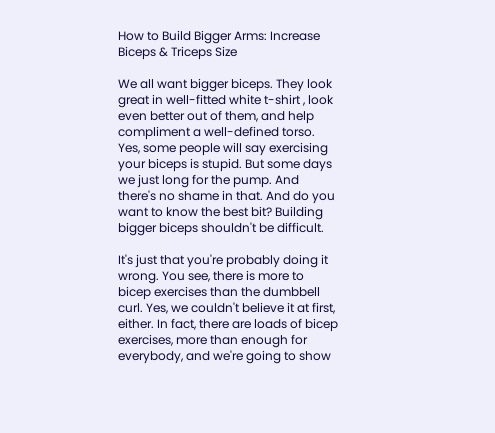How to Build Bigger Arms: Increase Biceps & Triceps Size

We all want bigger biceps. They look great in well-fitted white t-shirt , look even better out of them, and help compliment a well-defined torso. Yes, some people will say exercising your biceps is stupid. But some days we just long for the pump. And there's no shame in that. And do you want to know the best bit? Building bigger biceps shouldn't be difficult.

It's just that you're probably doing it wrong. You see, there is more to bicep exercises than the dumbbell curl. Yes, we couldn't believe it at first, either. In fact, there are loads of bicep exercises, more than enough for everybody, and we're going to show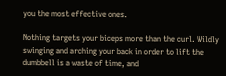you the most effective ones.

Nothing targets your biceps more than the curl. Wildly swinging and arching your back in order to lift the dumbbell is a waste of time, and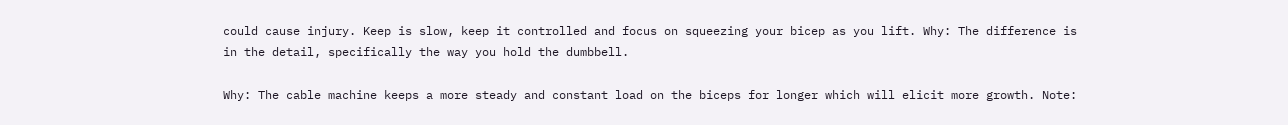could cause injury. Keep is slow, keep it controlled and focus on squeezing your bicep as you lift. Why: The difference is in the detail, specifically the way you hold the dumbbell.

Why: The cable machine keeps a more steady and constant load on the biceps for longer which will elicit more growth. Note: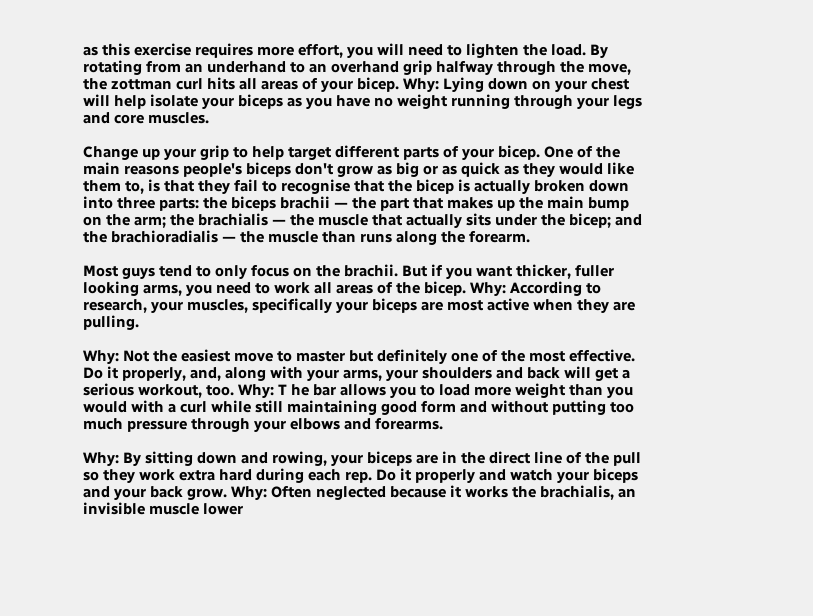as this exercise requires more effort, you will need to lighten the load. By rotating from an underhand to an overhand grip halfway through the move, the zottman curl hits all areas of your bicep. Why: Lying down on your chest will help isolate your biceps as you have no weight running through your legs and core muscles.

Change up your grip to help target different parts of your bicep. One of the main reasons people's biceps don't grow as big or as quick as they would like them to, is that they fail to recognise that the bicep is actually broken down into three parts: the biceps brachii — the part that makes up the main bump on the arm; the brachialis — the muscle that actually sits under the bicep; and the brachioradialis — the muscle than runs along the forearm.

Most guys tend to only focus on the brachii. But if you want thicker, fuller looking arms, you need to work all areas of the bicep. Why: According to research, your muscles, specifically your biceps are most active when they are pulling.

Why: Not the easiest move to master but definitely one of the most effective. Do it properly, and, along with your arms, your shoulders and back will get a serious workout, too. Why: T he bar allows you to load more weight than you would with a curl while still maintaining good form and without putting too much pressure through your elbows and forearms.

Why: By sitting down and rowing, your biceps are in the direct line of the pull so they work extra hard during each rep. Do it properly and watch your biceps and your back grow. Why: Often neglected because it works the brachialis, an invisible muscle lower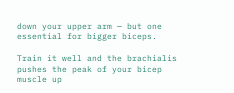down your upper arm — but one essential for bigger biceps.

Train it well and the brachialis pushes the peak of your bicep muscle up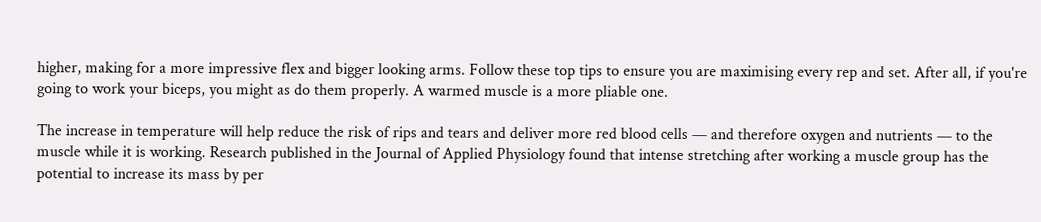higher, making for a more impressive flex and bigger looking arms. Follow these top tips to ensure you are maximising every rep and set. After all, if you're going to work your biceps, you might as do them properly. A warmed muscle is a more pliable one.

The increase in temperature will help reduce the risk of rips and tears and deliver more red blood cells — and therefore oxygen and nutrients — to the muscle while it is working. Research published in the Journal of Applied Physiology found that intense stretching after working a muscle group has the potential to increase its mass by per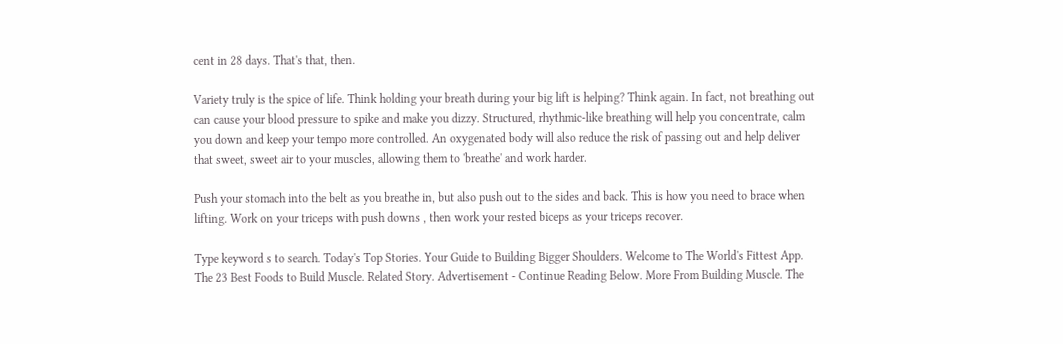cent in 28 days. That's that, then.

Variety truly is the spice of life. Think holding your breath during your big lift is helping? Think again. In fact, not breathing out can cause your blood pressure to spike and make you dizzy. Structured, rhythmic-like breathing will help you concentrate, calm you down and keep your tempo more controlled. An oxygenated body will also reduce the risk of passing out and help deliver that sweet, sweet air to your muscles, allowing them to 'breathe' and work harder.

Push your stomach into the belt as you breathe in, but also push out to the sides and back. This is how you need to brace when lifting. Work on your triceps with push downs , then work your rested biceps as your triceps recover.

Type keyword s to search. Today's Top Stories. Your Guide to Building Bigger Shoulders. Welcome to The World's Fittest App. The 23 Best Foods to Build Muscle. Related Story. Advertisement - Continue Reading Below. More From Building Muscle. The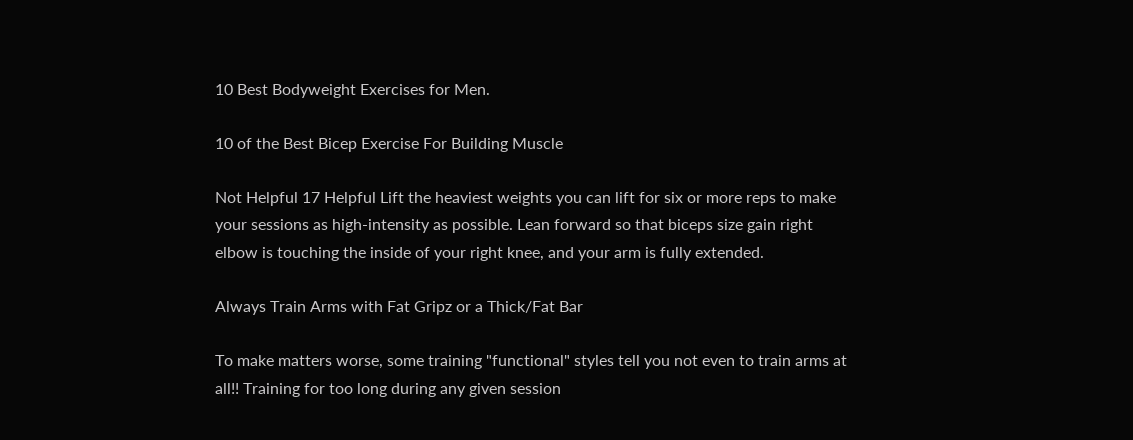10 Best Bodyweight Exercises for Men.

10 of the Best Bicep Exercise For Building Muscle

Not Helpful 17 Helpful Lift the heaviest weights you can lift for six or more reps to make your sessions as high-intensity as possible. Lean forward so that biceps size gain right elbow is touching the inside of your right knee, and your arm is fully extended.

Always Train Arms with Fat Gripz or a Thick/Fat Bar

To make matters worse, some training "functional" styles tell you not even to train arms at all!! Training for too long during any given session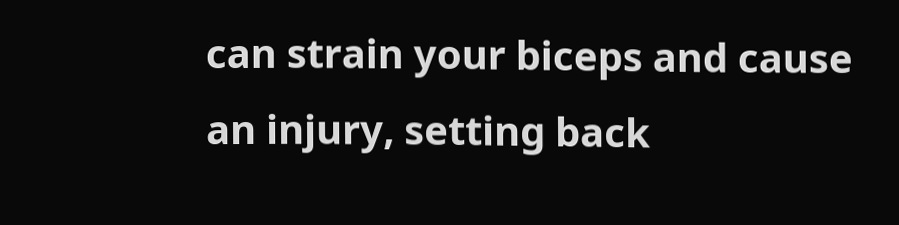can strain your biceps and cause an injury, setting back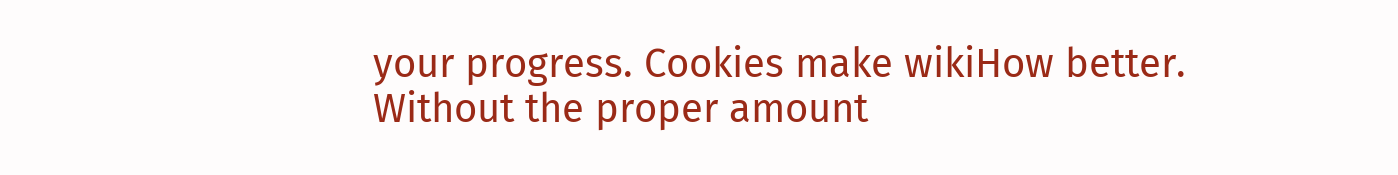your progress. Cookies make wikiHow better. Without the proper amount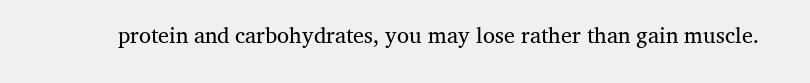protein and carbohydrates, you may lose rather than gain muscle.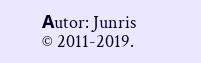Аutor: Junris
© 2011-2019.